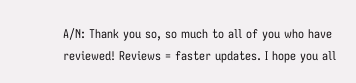A/N: Thank you so, so much to all of you who have reviewed! Reviews = faster updates. I hope you all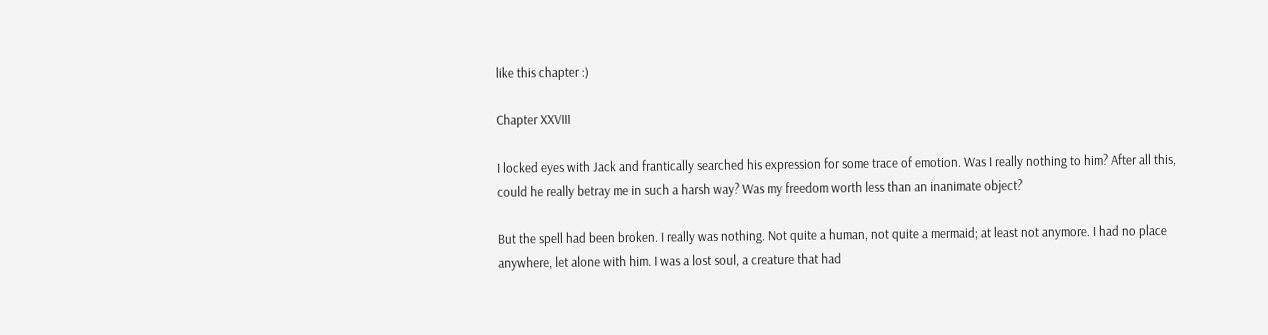like this chapter :)

Chapter XXVIII

I locked eyes with Jack and frantically searched his expression for some trace of emotion. Was I really nothing to him? After all this, could he really betray me in such a harsh way? Was my freedom worth less than an inanimate object?

But the spell had been broken. I really was nothing. Not quite a human, not quite a mermaid; at least not anymore. I had no place anywhere, let alone with him. I was a lost soul, a creature that had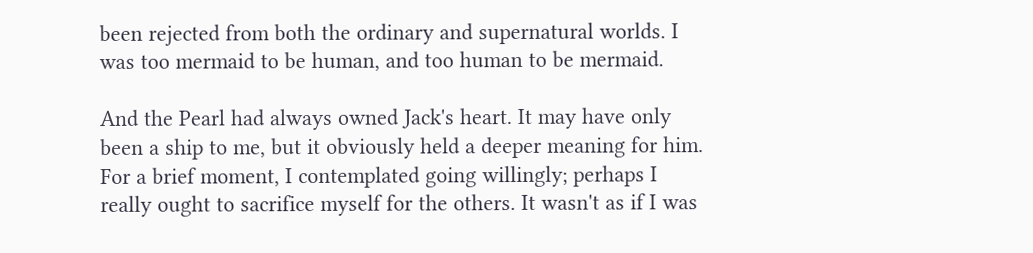been rejected from both the ordinary and supernatural worlds. I was too mermaid to be human, and too human to be mermaid.

And the Pearl had always owned Jack's heart. It may have only been a ship to me, but it obviously held a deeper meaning for him. For a brief moment, I contemplated going willingly; perhaps I really ought to sacrifice myself for the others. It wasn't as if I was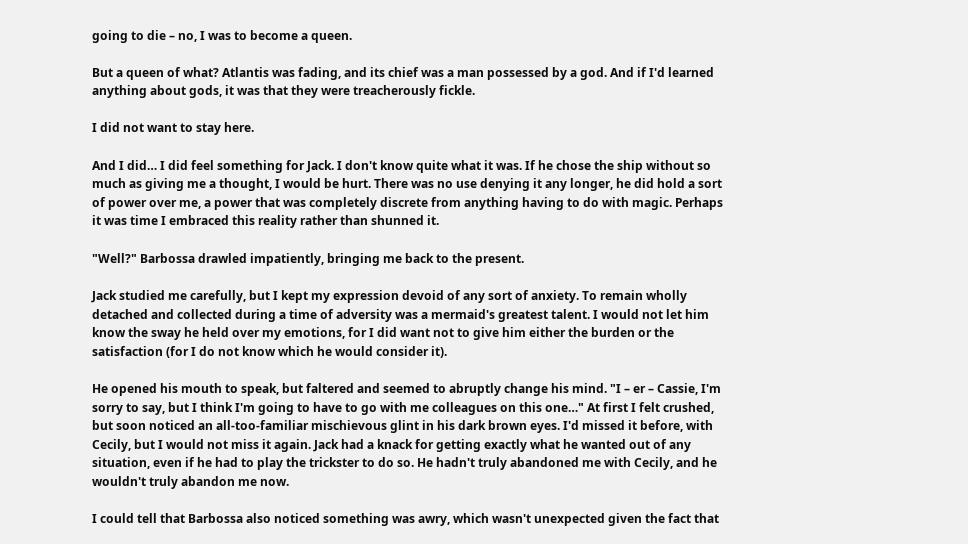going to die – no, I was to become a queen.

But a queen of what? Atlantis was fading, and its chief was a man possessed by a god. And if I'd learned anything about gods, it was that they were treacherously fickle.

I did not want to stay here.

And I did… I did feel something for Jack. I don't know quite what it was. If he chose the ship without so much as giving me a thought, I would be hurt. There was no use denying it any longer, he did hold a sort of power over me, a power that was completely discrete from anything having to do with magic. Perhaps it was time I embraced this reality rather than shunned it.

"Well?" Barbossa drawled impatiently, bringing me back to the present.

Jack studied me carefully, but I kept my expression devoid of any sort of anxiety. To remain wholly detached and collected during a time of adversity was a mermaid's greatest talent. I would not let him know the sway he held over my emotions, for I did want not to give him either the burden or the satisfaction (for I do not know which he would consider it).

He opened his mouth to speak, but faltered and seemed to abruptly change his mind. "I – er – Cassie, I'm sorry to say, but I think I'm going to have to go with me colleagues on this one…" At first I felt crushed, but soon noticed an all-too-familiar mischievous glint in his dark brown eyes. I'd missed it before, with Cecily, but I would not miss it again. Jack had a knack for getting exactly what he wanted out of any situation, even if he had to play the trickster to do so. He hadn't truly abandoned me with Cecily, and he wouldn't truly abandon me now.

I could tell that Barbossa also noticed something was awry, which wasn't unexpected given the fact that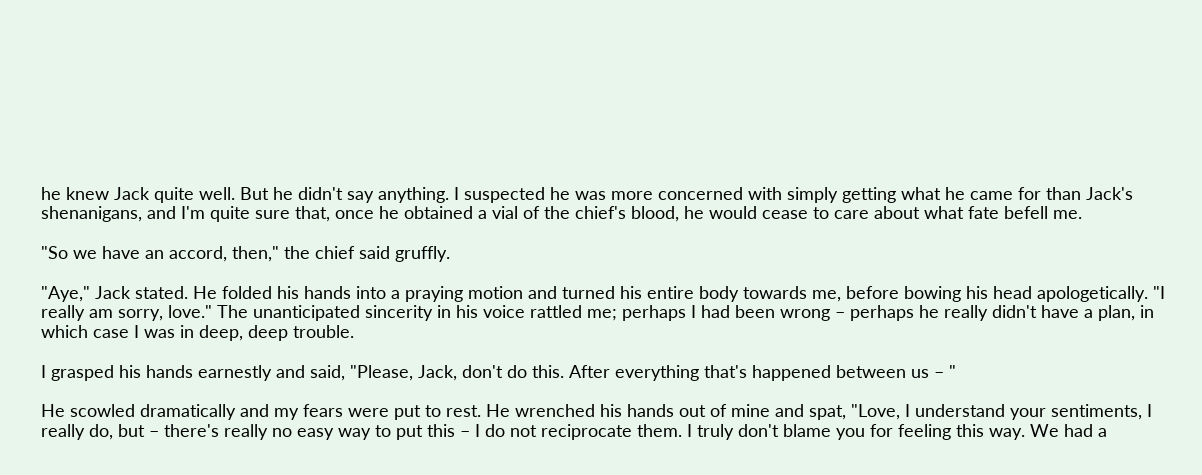he knew Jack quite well. But he didn't say anything. I suspected he was more concerned with simply getting what he came for than Jack's shenanigans, and I'm quite sure that, once he obtained a vial of the chief's blood, he would cease to care about what fate befell me.

"So we have an accord, then," the chief said gruffly.

"Aye," Jack stated. He folded his hands into a praying motion and turned his entire body towards me, before bowing his head apologetically. "I really am sorry, love." The unanticipated sincerity in his voice rattled me; perhaps I had been wrong – perhaps he really didn't have a plan, in which case I was in deep, deep trouble.

I grasped his hands earnestly and said, "Please, Jack, don't do this. After everything that's happened between us – "

He scowled dramatically and my fears were put to rest. He wrenched his hands out of mine and spat, "Love, I understand your sentiments, I really do, but – there's really no easy way to put this – I do not reciprocate them. I truly don't blame you for feeling this way. We had a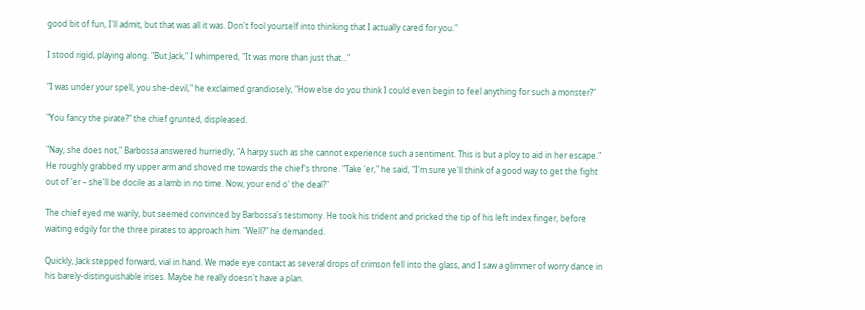good bit of fun, I'll admit, but that was all it was. Don't fool yourself into thinking that I actually cared for you."

I stood rigid, playing along. "But Jack," I whimpered, "It was more than just that…"

"I was under your spell, you she-devil," he exclaimed grandiosely, "How else do you think I could even begin to feel anything for such a monster?"

"You fancy the pirate?" the chief grunted, displeased.

"Nay, she does not," Barbossa answered hurriedly, "A harpy such as she cannot experience such a sentiment. This is but a ploy to aid in her escape." He roughly grabbed my upper arm and shoved me towards the chief's throne. "Take 'er," he said, "I'm sure ye'll think of a good way to get the fight out of 'er – she'll be docile as a lamb in no time. Now, your end o' the deal?"

The chief eyed me warily, but seemed convinced by Barbossa's testimony. He took his trident and pricked the tip of his left index finger, before waiting edgily for the three pirates to approach him. "Well?" he demanded.

Quickly, Jack stepped forward, vial in hand. We made eye contact as several drops of crimson fell into the glass, and I saw a glimmer of worry dance in his barely-distinguishable irises. Maybe he really doesn't have a plan.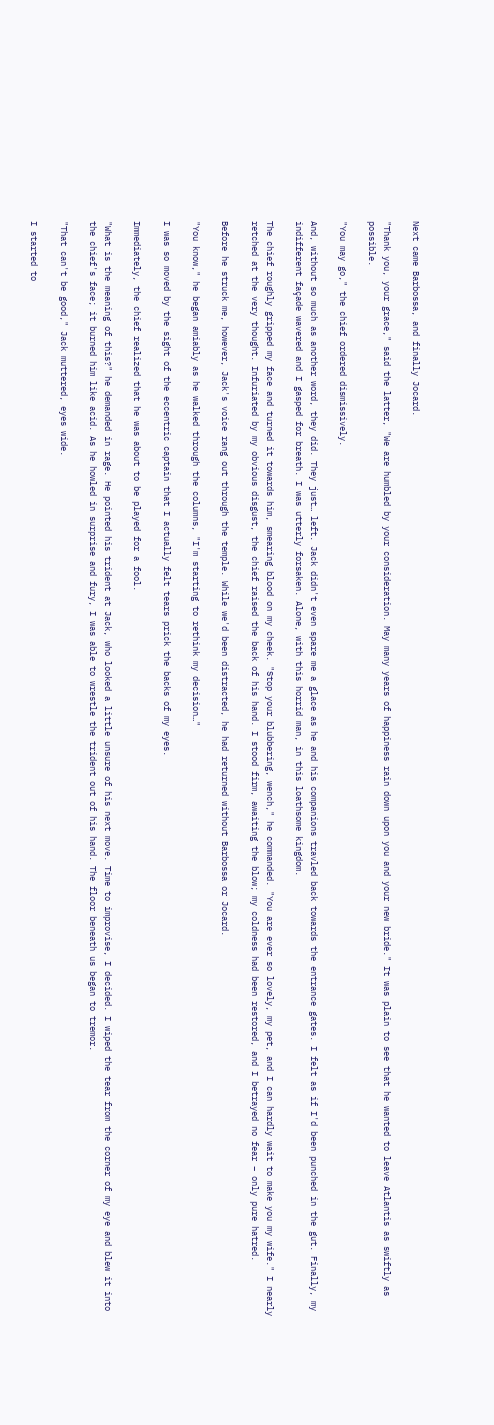Next came Barbossa, and finally Jocard.

"Thank you, your grace," said the latter, "We are humbled by your consideration. May many years of happiness rain down upon you and your new bride." It was plain to see that he wanted to leave Atlantis as swiftly as possible.

"You may go," the chief ordered dismissively.

And, without so much as another word, they did. They just… left. Jack didn't even spare me a glace as he and his companions travled back towards the entrance gates. I felt as if I'd been punched in the gut. Finally, my indifferent façade wavered and I gasped for breath. I was utterly forsaken. Alone, with this horrid man, in this loathsome kingdom.

The chief roughly gripped my face and turned it towards him, smearing blood on my cheek. "Stop your blubbering, wench," he commanded. "You are ever so lovely, my pet, and I can hardly wait to make you my wife." I nearly retched at the very thought. Infuriated by my obvious disgust, the chief raised the back of his hand. I stood firm, awaiting the blow; my coldness had been restored, and I betrayed no fear – only pure hatred.

Before he struck me, however, Jack's voice rang out through the temple. While we'd been distracted, he had returned without Barbossa or Jocard.

"You know," he began amiably as he walked through the columns, "I'm starting to rethink my decision…"

I was so moved by the sight of the eccentric captain that I actually felt tears prick the backs of my eyes.

Immediately, the chief realized that he was about to be played for a fool.

"What is the meaning of this?" he demanded in rage. He pointed his trident at Jack, who looked a little unsure of his next move. Time to improvise, I decided. I wiped the tear from the corner of my eye and blew it into the chief's face; it burned him like acid. As he howled in surprise and fury, I was able to wrestle the trident out of his hand. The floor beneath us began to tremor.

"That can't be good," Jack muttered, eyes wide.

I started to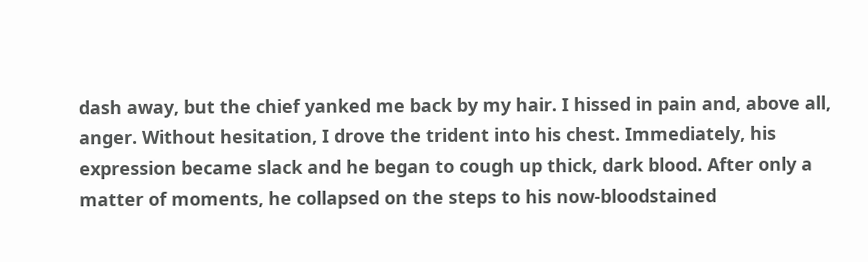dash away, but the chief yanked me back by my hair. I hissed in pain and, above all, anger. Without hesitation, I drove the trident into his chest. Immediately, his expression became slack and he began to cough up thick, dark blood. After only a matter of moments, he collapsed on the steps to his now-bloodstained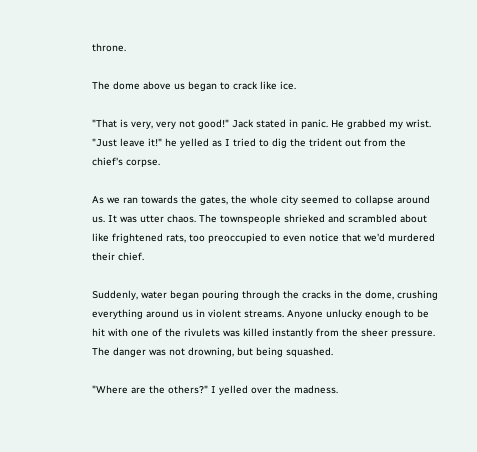throne.

The dome above us began to crack like ice.

"That is very, very not good!" Jack stated in panic. He grabbed my wrist. "Just leave it!" he yelled as I tried to dig the trident out from the chief's corpse.

As we ran towards the gates, the whole city seemed to collapse around us. It was utter chaos. The townspeople shrieked and scrambled about like frightened rats, too preoccupied to even notice that we'd murdered their chief.

Suddenly, water began pouring through the cracks in the dome, crushing everything around us in violent streams. Anyone unlucky enough to be hit with one of the rivulets was killed instantly from the sheer pressure. The danger was not drowning, but being squashed.

"Where are the others?" I yelled over the madness.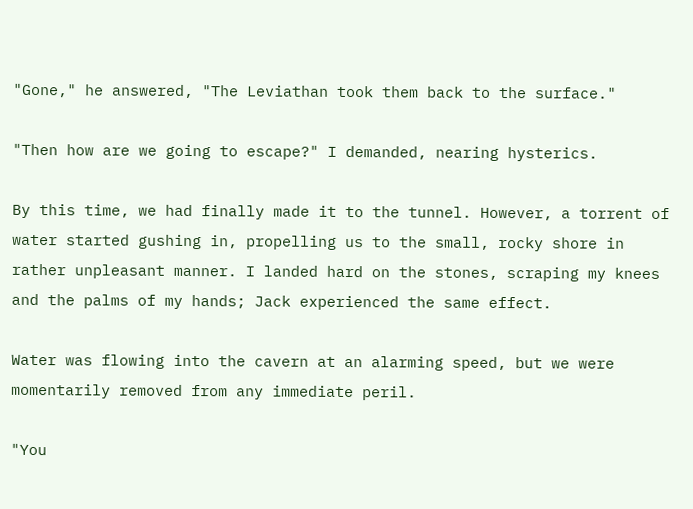"Gone," he answered, "The Leviathan took them back to the surface."

"Then how are we going to escape?" I demanded, nearing hysterics.

By this time, we had finally made it to the tunnel. However, a torrent of water started gushing in, propelling us to the small, rocky shore in rather unpleasant manner. I landed hard on the stones, scraping my knees and the palms of my hands; Jack experienced the same effect.

Water was flowing into the cavern at an alarming speed, but we were momentarily removed from any immediate peril.

"You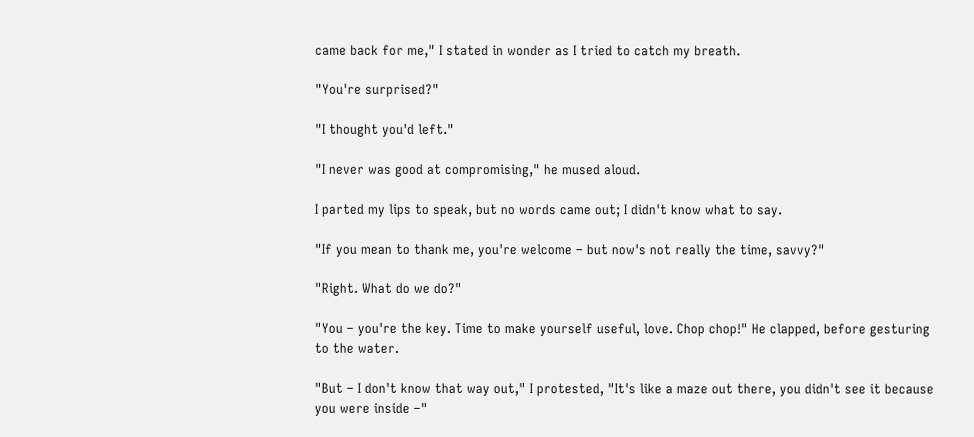came back for me," I stated in wonder as I tried to catch my breath.

"You're surprised?"

"I thought you'd left."

"I never was good at compromising," he mused aloud.

I parted my lips to speak, but no words came out; I didn't know what to say.

"If you mean to thank me, you're welcome – but now's not really the time, savvy?"

"Right. What do we do?"

"You – you're the key. Time to make yourself useful, love. Chop chop!" He clapped, before gesturing to the water.

"But – I don't know that way out," I protested, "It's like a maze out there, you didn't see it because you were inside –"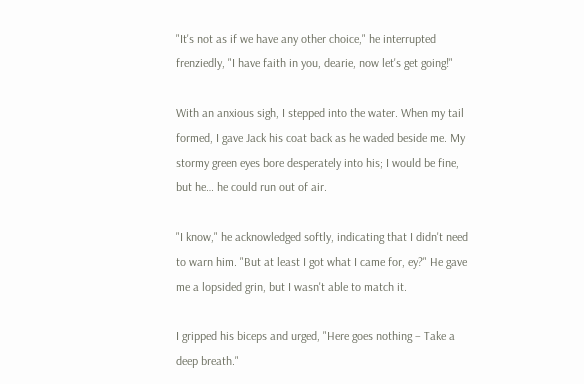"It's not as if we have any other choice," he interrupted frenziedly, "I have faith in you, dearie, now let's get going!"

With an anxious sigh, I stepped into the water. When my tail formed, I gave Jack his coat back as he waded beside me. My stormy green eyes bore desperately into his; I would be fine, but he… he could run out of air.

"I know," he acknowledged softly, indicating that I didn't need to warn him. "But at least I got what I came for, ey?" He gave me a lopsided grin, but I wasn't able to match it.

I gripped his biceps and urged, "Here goes nothing – Take a deep breath."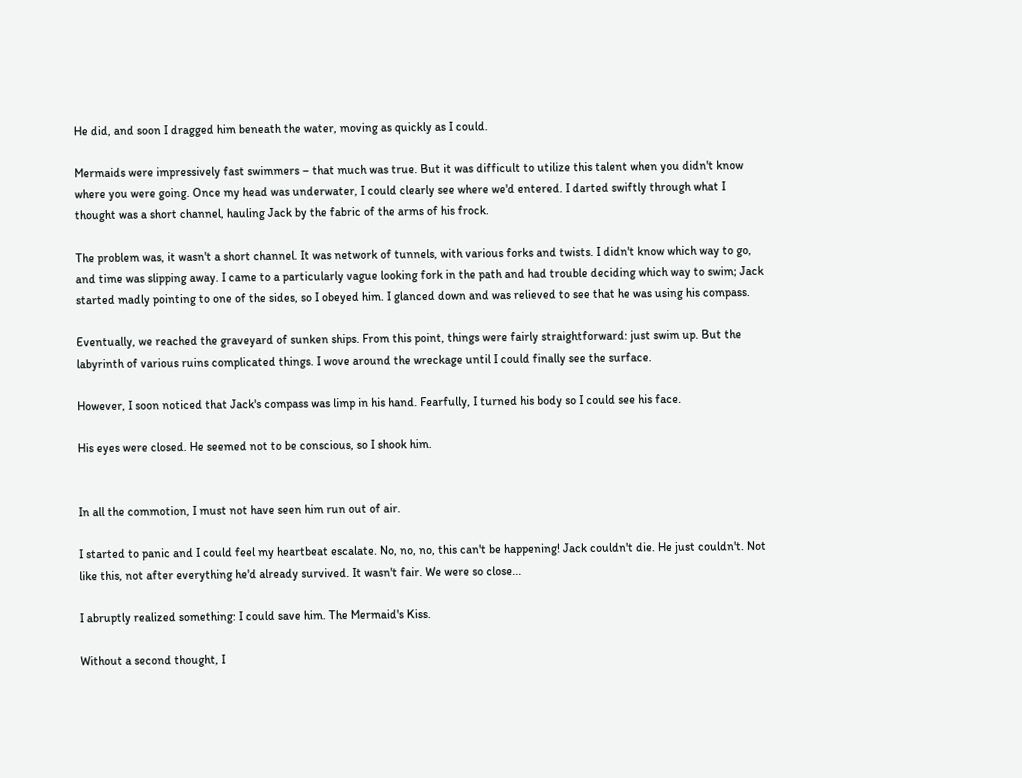He did, and soon I dragged him beneath the water, moving as quickly as I could.

Mermaids were impressively fast swimmers – that much was true. But it was difficult to utilize this talent when you didn't know where you were going. Once my head was underwater, I could clearly see where we'd entered. I darted swiftly through what I thought was a short channel, hauling Jack by the fabric of the arms of his frock.

The problem was, it wasn't a short channel. It was network of tunnels, with various forks and twists. I didn't know which way to go, and time was slipping away. I came to a particularly vague looking fork in the path and had trouble deciding which way to swim; Jack started madly pointing to one of the sides, so I obeyed him. I glanced down and was relieved to see that he was using his compass.

Eventually, we reached the graveyard of sunken ships. From this point, things were fairly straightforward: just swim up. But the labyrinth of various ruins complicated things. I wove around the wreckage until I could finally see the surface.

However, I soon noticed that Jack's compass was limp in his hand. Fearfully, I turned his body so I could see his face.

His eyes were closed. He seemed not to be conscious, so I shook him.


In all the commotion, I must not have seen him run out of air.

I started to panic and I could feel my heartbeat escalate. No, no, no, this can't be happening! Jack couldn't die. He just couldn't. Not like this, not after everything he'd already survived. It wasn't fair. We were so close...

I abruptly realized something: I could save him. The Mermaid's Kiss.

Without a second thought, I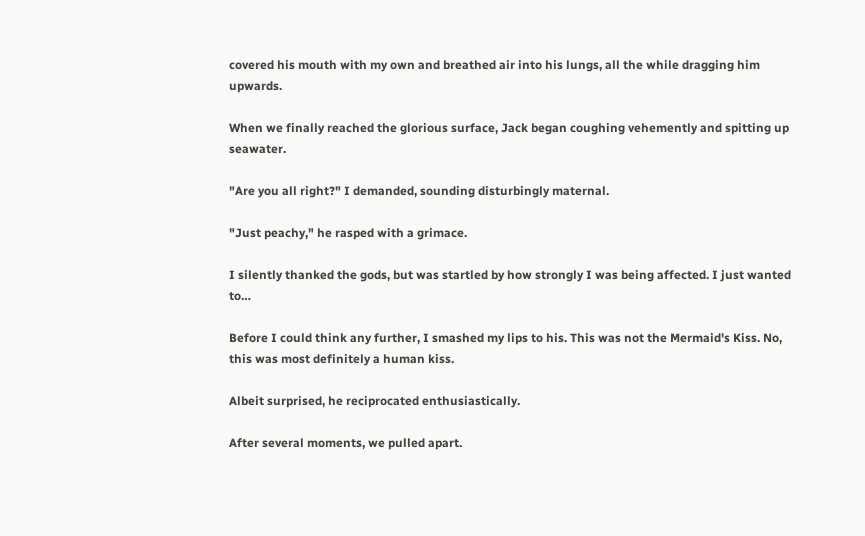covered his mouth with my own and breathed air into his lungs, all the while dragging him upwards.

When we finally reached the glorious surface, Jack began coughing vehemently and spitting up seawater.

"Are you all right?" I demanded, sounding disturbingly maternal.

"Just peachy," he rasped with a grimace.

I silently thanked the gods, but was startled by how strongly I was being affected. I just wanted to…

Before I could think any further, I smashed my lips to his. This was not the Mermaid's Kiss. No, this was most definitely a human kiss.

Albeit surprised, he reciprocated enthusiastically.

After several moments, we pulled apart.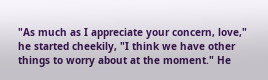"As much as I appreciate your concern, love," he started cheekily, "I think we have other things to worry about at the moment." He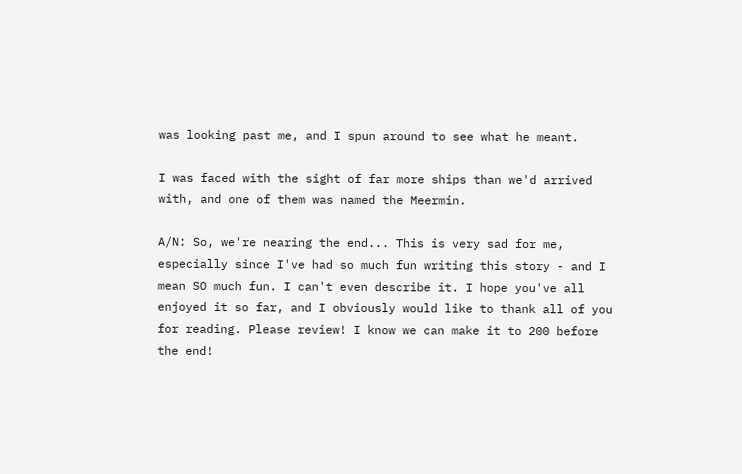was looking past me, and I spun around to see what he meant.

I was faced with the sight of far more ships than we'd arrived with, and one of them was named the Meermin.

A/N: So, we're nearing the end... This is very sad for me, especially since I've had so much fun writing this story - and I mean SO much fun. I can't even describe it. I hope you've all enjoyed it so far, and I obviously would like to thank all of you for reading. Please review! I know we can make it to 200 before the end!